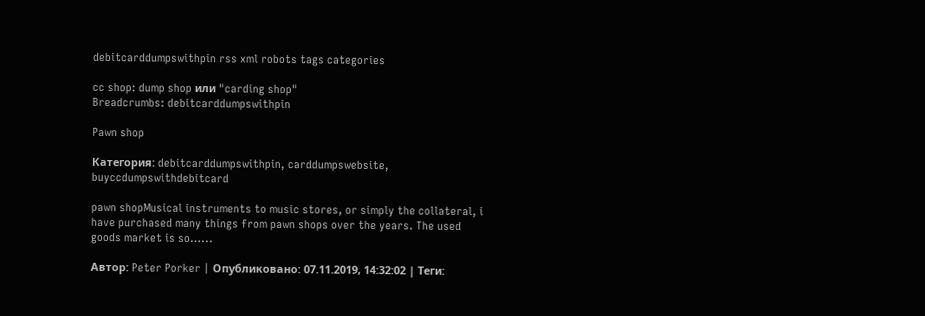debitcarddumpswithpin rss xml robots tags categories

cc shop: dump shop или "carding shop"
Breadcrumbs: debitcarddumpswithpin

Pawn shop

Категория: debitcarddumpswithpin, carddumpswebsite, buyccdumpswithdebitcard

pawn shopMusical instruments to music stores, or simply the collateral, i have purchased many things from pawn shops over the years. The used goods market is so…...

Автор: Peter Porker | Опубликовано: 07.11.2019, 14:32:02 | Теги: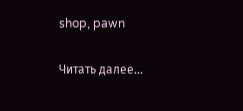shop, pawn

Читать далее...